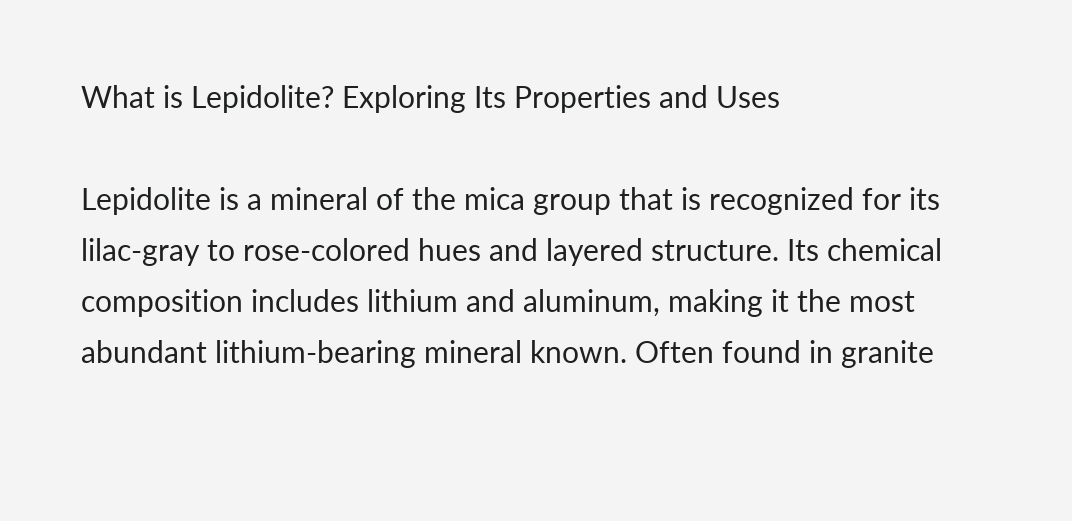What is Lepidolite? Exploring Its Properties and Uses

Lepidolite is a mineral of the mica group that is recognized for its lilac-gray to rose-colored hues and layered structure. Its chemical composition includes lithium and aluminum, making it the most abundant lithium-bearing mineral known. Often found in granite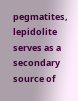pegmatites, lepidolite serves as a secondary source of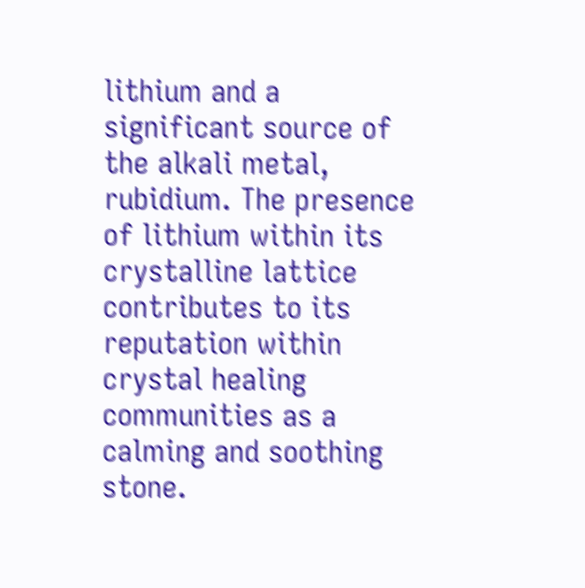lithium and a significant source of the alkali metal, rubidium. The presence of lithium within its crystalline lattice contributes to its reputation within crystal healing communities as a calming and soothing stone.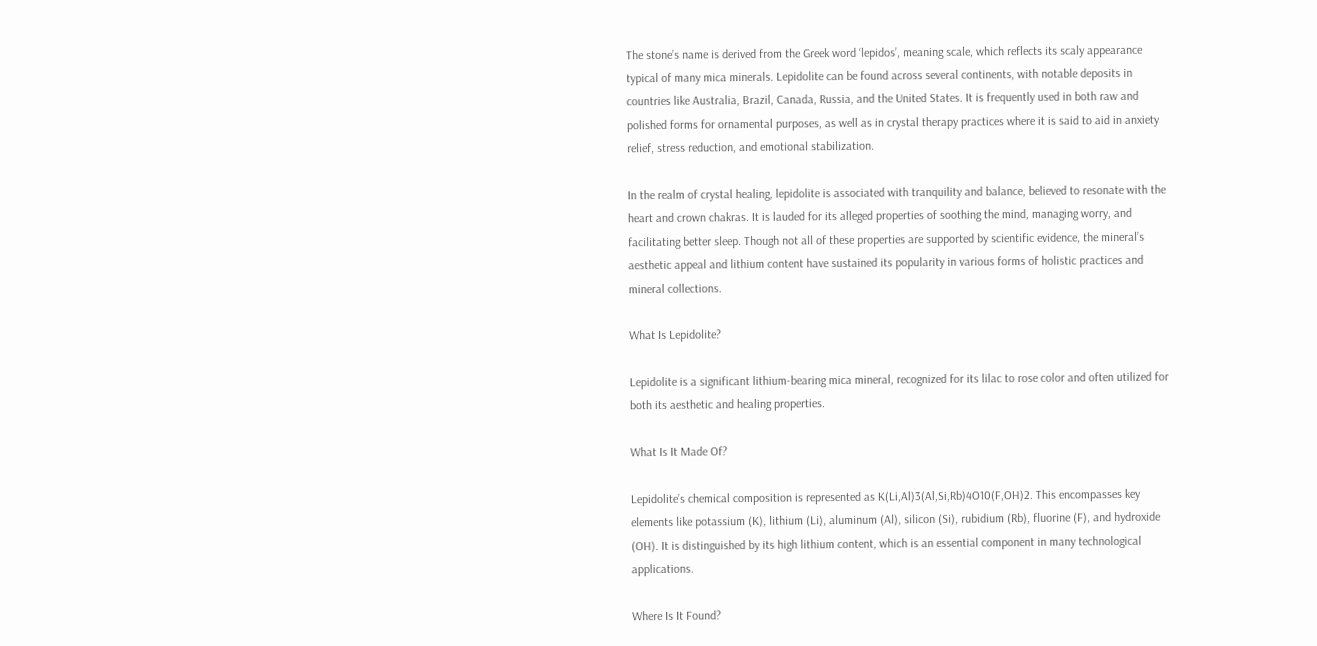The stone’s name is derived from the Greek word ‘lepidos’, meaning scale, which reflects its scaly appearance typical of many mica minerals. Lepidolite can be found across several continents, with notable deposits in countries like Australia, Brazil, Canada, Russia, and the United States. It is frequently used in both raw and polished forms for ornamental purposes, as well as in crystal therapy practices where it is said to aid in anxiety relief, stress reduction, and emotional stabilization.

In the realm of crystal healing, lepidolite is associated with tranquility and balance, believed to resonate with the heart and crown chakras. It is lauded for its alleged properties of soothing the mind, managing worry, and facilitating better sleep. Though not all of these properties are supported by scientific evidence, the mineral’s aesthetic appeal and lithium content have sustained its popularity in various forms of holistic practices and mineral collections.

What Is Lepidolite?

Lepidolite is a significant lithium-bearing mica mineral, recognized for its lilac to rose color and often utilized for both its aesthetic and healing properties.

What Is It Made Of?

Lepidolite’s chemical composition is represented as K(Li,Al)3(Al,Si,Rb)4O10(F,OH)2. This encompasses key elements like potassium (K), lithium (Li), aluminum (Al), silicon (Si), rubidium (Rb), fluorine (F), and hydroxide (OH). It is distinguished by its high lithium content, which is an essential component in many technological applications.

Where Is It Found?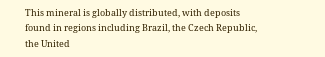This mineral is globally distributed, with deposits found in regions including Brazil, the Czech Republic, the United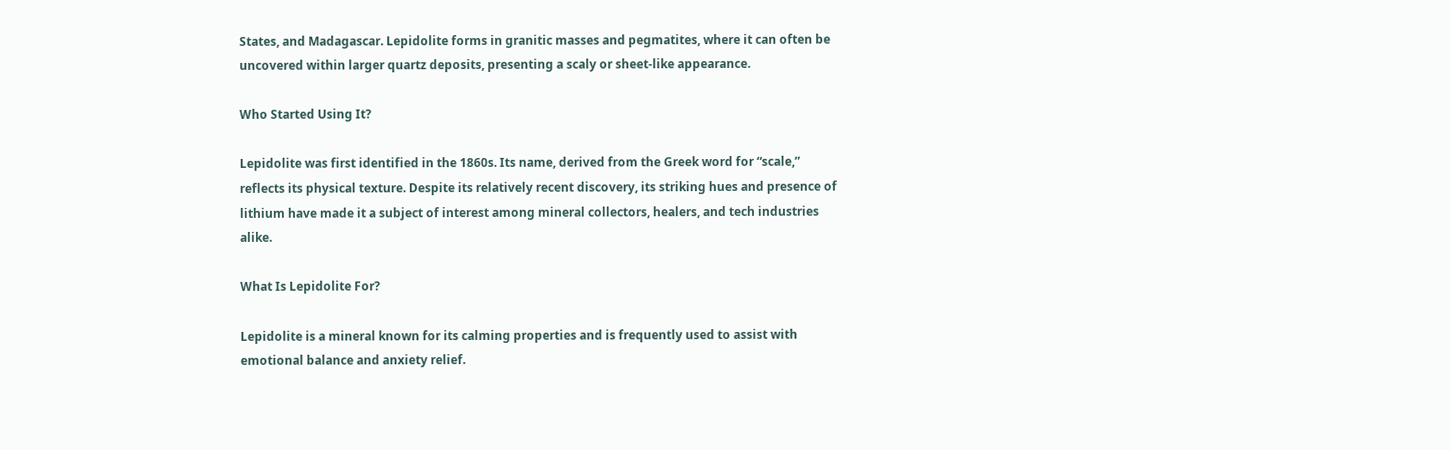States, and Madagascar. Lepidolite forms in granitic masses and pegmatites, where it can often be uncovered within larger quartz deposits, presenting a scaly or sheet-like appearance.

Who Started Using It?

Lepidolite was first identified in the 1860s. Its name, derived from the Greek word for “scale,” reflects its physical texture. Despite its relatively recent discovery, its striking hues and presence of lithium have made it a subject of interest among mineral collectors, healers, and tech industries alike.

What Is Lepidolite For?

Lepidolite is a mineral known for its calming properties and is frequently used to assist with emotional balance and anxiety relief.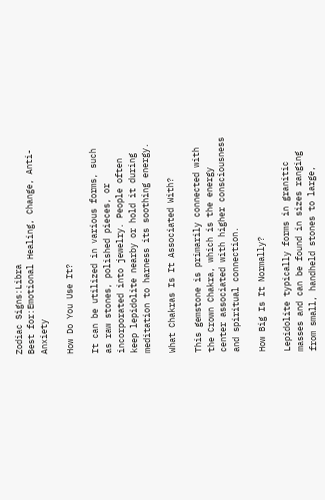Zodiac Signs:Libra
Best for:Emotional Healing, Change, Anti-Anxiety

How Do You Use It?

It can be utilized in various forms, such as raw stones, polished pieces, or incorporated into jewelry. People often keep lepidolite nearby or hold it during meditation to harness its soothing energy.

What Chakras Is It Associated With?

This gemstone is primarily connected with the Crown Chakra, which is the energy center associated with higher consciousness and spiritual connection.

How Big Is It Normally?

Lepidolite typically forms in granitic masses and can be found in sizes ranging from small, handheld stones to large,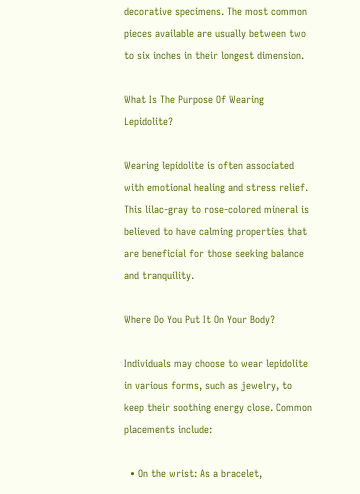decorative specimens. The most common pieces available are usually between two to six inches in their longest dimension.

What Is The Purpose Of Wearing Lepidolite?

Wearing lepidolite is often associated with emotional healing and stress relief. This lilac-gray to rose-colored mineral is believed to have calming properties that are beneficial for those seeking balance and tranquility.

Where Do You Put It On Your Body?

Individuals may choose to wear lepidolite in various forms, such as jewelry, to keep their soothing energy close. Common placements include:

  • On the wrist: As a bracelet,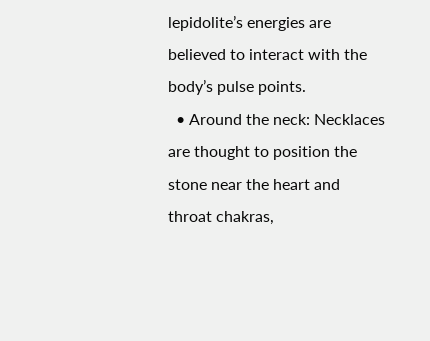lepidolite’s energies are believed to interact with the body’s pulse points.
  • Around the neck: Necklaces are thought to position the stone near the heart and throat chakras,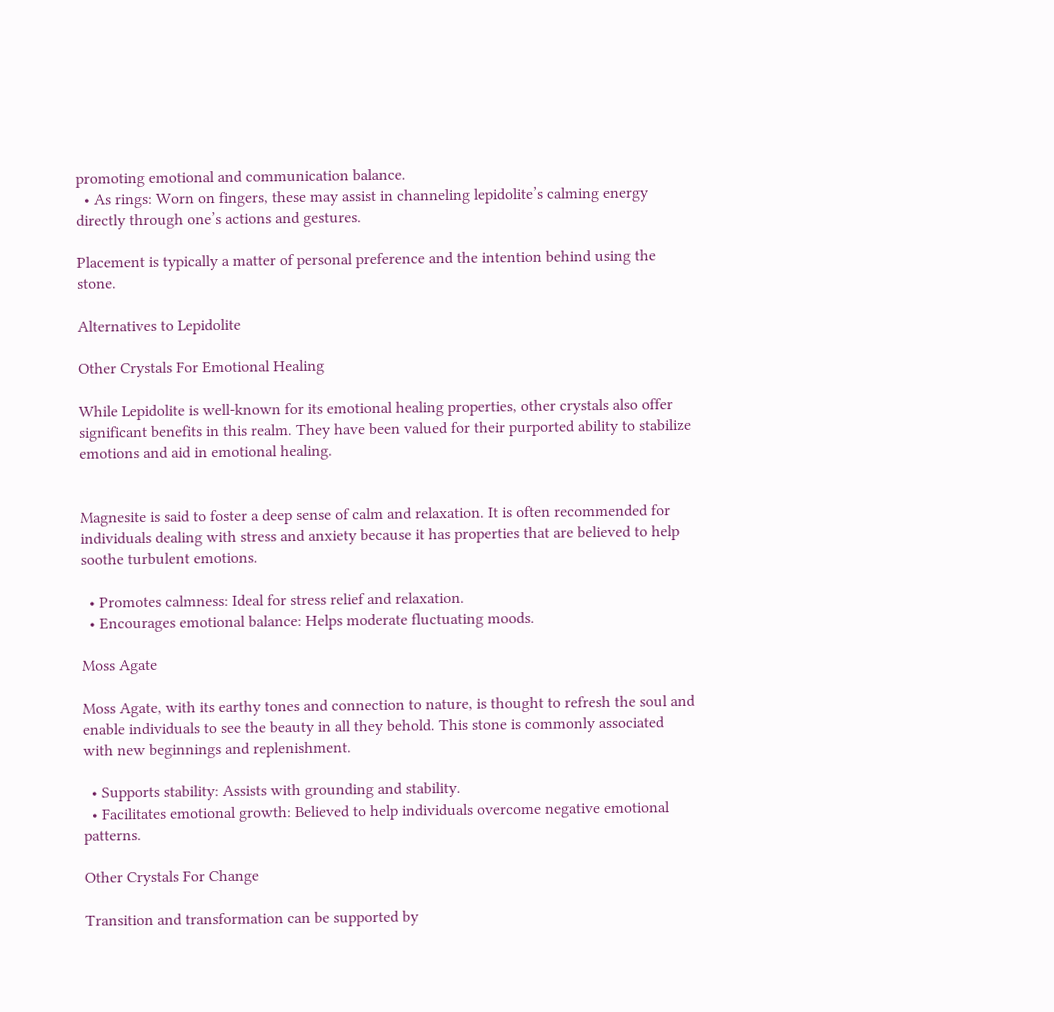promoting emotional and communication balance.
  • As rings: Worn on fingers, these may assist in channeling lepidolite’s calming energy directly through one’s actions and gestures.

Placement is typically a matter of personal preference and the intention behind using the stone.

Alternatives to Lepidolite

Other Crystals For Emotional Healing

While Lepidolite is well-known for its emotional healing properties, other crystals also offer significant benefits in this realm. They have been valued for their purported ability to stabilize emotions and aid in emotional healing.


Magnesite is said to foster a deep sense of calm and relaxation. It is often recommended for individuals dealing with stress and anxiety because it has properties that are believed to help soothe turbulent emotions.

  • Promotes calmness: Ideal for stress relief and relaxation.
  • Encourages emotional balance: Helps moderate fluctuating moods.

Moss Agate

Moss Agate, with its earthy tones and connection to nature, is thought to refresh the soul and enable individuals to see the beauty in all they behold. This stone is commonly associated with new beginnings and replenishment.

  • Supports stability: Assists with grounding and stability.
  • Facilitates emotional growth: Believed to help individuals overcome negative emotional patterns.

Other Crystals For Change

Transition and transformation can be supported by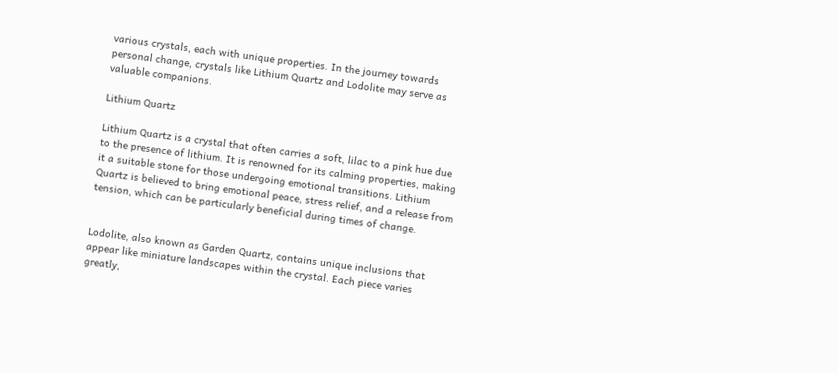various crystals, each with unique properties. In the journey towards personal change, crystals like Lithium Quartz and Lodolite may serve as valuable companions.

Lithium Quartz

Lithium Quartz is a crystal that often carries a soft, lilac to a pink hue due to the presence of lithium. It is renowned for its calming properties, making it a suitable stone for those undergoing emotional transitions. Lithium Quartz is believed to bring emotional peace, stress relief, and a release from tension, which can be particularly beneficial during times of change.


Lodolite, also known as Garden Quartz, contains unique inclusions that appear like miniature landscapes within the crystal. Each piece varies greatly,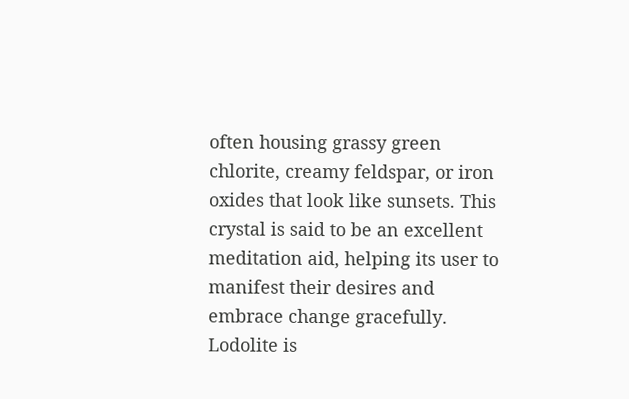often housing grassy green chlorite, creamy feldspar, or iron oxides that look like sunsets. This crystal is said to be an excellent meditation aid, helping its user to manifest their desires and embrace change gracefully. Lodolite is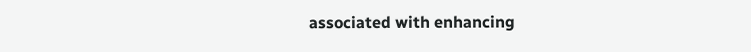associated with enhancing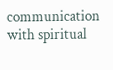communication with spiritual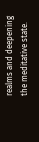realms and deepening the meditative state.